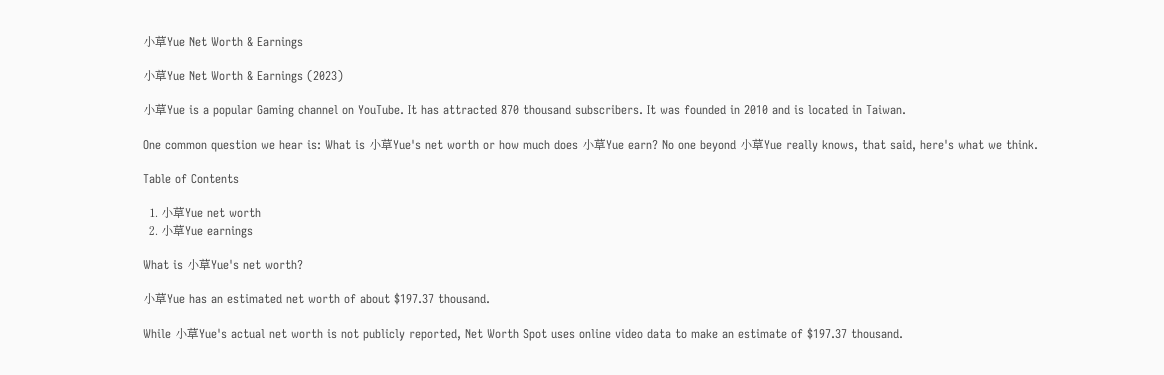小草Yue Net Worth & Earnings

小草Yue Net Worth & Earnings (2023)

小草Yue is a popular Gaming channel on YouTube. It has attracted 870 thousand subscribers. It was founded in 2010 and is located in Taiwan.

One common question we hear is: What is 小草Yue's net worth or how much does 小草Yue earn? No one beyond 小草Yue really knows, that said, here's what we think.

Table of Contents

  1. 小草Yue net worth
  2. 小草Yue earnings

What is 小草Yue's net worth?

小草Yue has an estimated net worth of about $197.37 thousand.

While 小草Yue's actual net worth is not publicly reported, Net Worth Spot uses online video data to make an estimate of $197.37 thousand.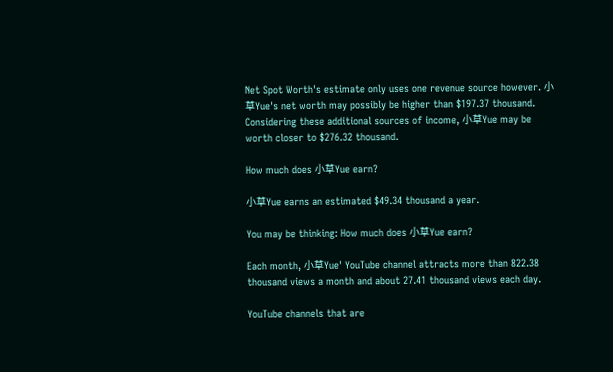Net Spot Worth's estimate only uses one revenue source however. 小草Yue's net worth may possibly be higher than $197.37 thousand. Considering these additional sources of income, 小草Yue may be worth closer to $276.32 thousand.

How much does 小草Yue earn?

小草Yue earns an estimated $49.34 thousand a year.

You may be thinking: How much does 小草Yue earn?

Each month, 小草Yue' YouTube channel attracts more than 822.38 thousand views a month and about 27.41 thousand views each day.

YouTube channels that are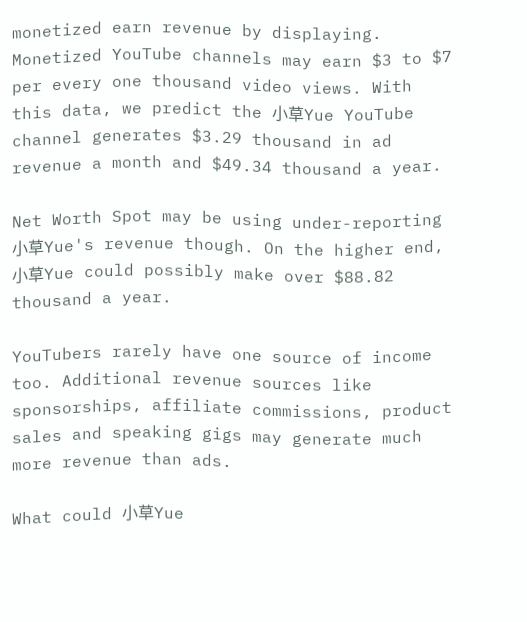monetized earn revenue by displaying. Monetized YouTube channels may earn $3 to $7 per every one thousand video views. With this data, we predict the 小草Yue YouTube channel generates $3.29 thousand in ad revenue a month and $49.34 thousand a year.

Net Worth Spot may be using under-reporting 小草Yue's revenue though. On the higher end, 小草Yue could possibly make over $88.82 thousand a year.

YouTubers rarely have one source of income too. Additional revenue sources like sponsorships, affiliate commissions, product sales and speaking gigs may generate much more revenue than ads.

What could 小草Yue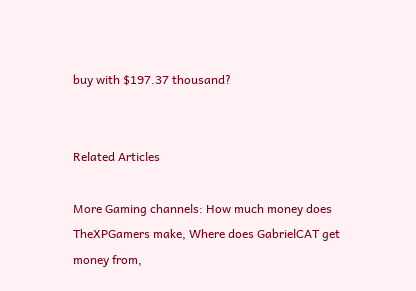buy with $197.37 thousand?


Related Articles

More Gaming channels: How much money does TheXPGamers make, Where does GabrielCAT get money from,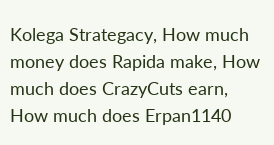Kolega Strategacy, How much money does Rapida make, How much does CrazyCuts earn, How much does Erpan1140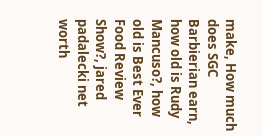make, How much does SGC Barbierian earn, how old is Rudy Mancuso?, how old is Best Ever Food Review Show?, jared padalecki net worth